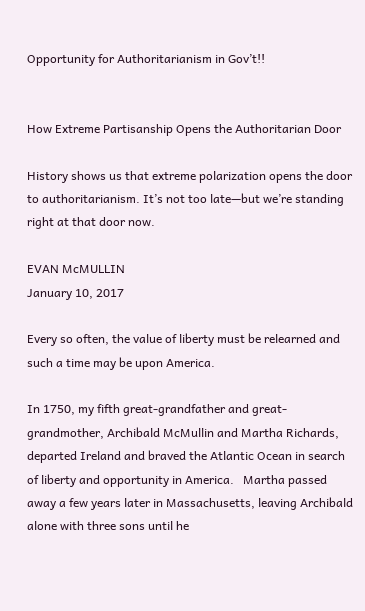Opportunity for Authoritarianism in Gov’t!!


How Extreme Partisanship Opens the Authoritarian Door

History shows us that extreme polarization opens the door to authoritarianism. It’s not too late—but we’re standing right at that door now.

EVAN McMULLIN                                                                               January 10, 2017

Every so often, the value of liberty must be relearned and such a time may be upon America.

In 1750, my fifth great-grandfather and great-grandmother, Archibald McMullin and Martha Richards, departed Ireland and braved the Atlantic Ocean in search of liberty and opportunity in America.   Martha passed away a few years later in Massachusetts, leaving Archibald alone with three sons until he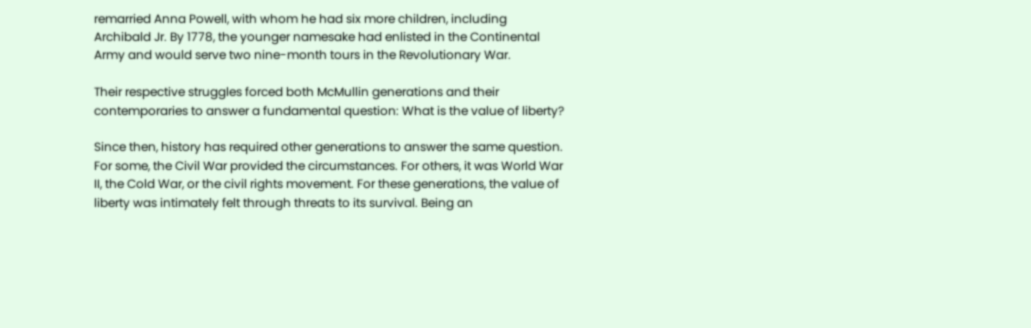remarried Anna Powell, with whom he had six more children, including Archibald Jr. By 1778, the younger namesake had enlisted in the Continental Army and would serve two nine-month tours in the Revolutionary War.

Their respective struggles forced both McMullin generations and their contemporaries to answer a fundamental question: What is the value of liberty?

Since then, history has required other generations to answer the same question.  For some, the Civil War provided the circumstances. For others, it was World War II, the Cold War, or the civil rights movement. For these generations, the value of liberty was intimately felt through threats to its survival. Being an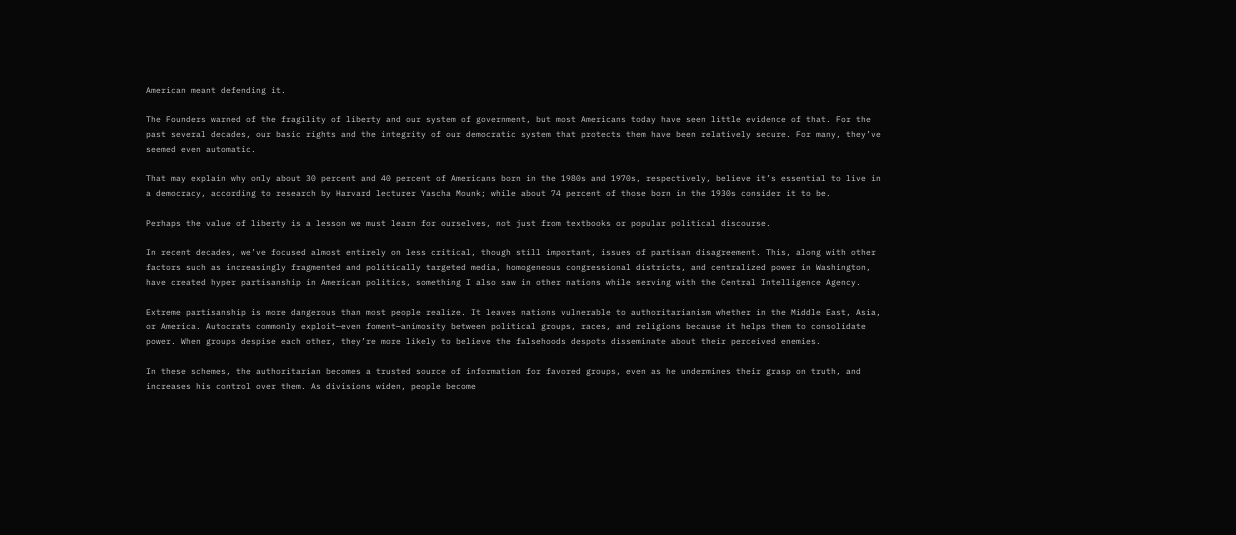American meant defending it.

The Founders warned of the fragility of liberty and our system of government, but most Americans today have seen little evidence of that. For the past several decades, our basic rights and the integrity of our democratic system that protects them have been relatively secure. For many, they’ve seemed even automatic.

That may explain why only about 30 percent and 40 percent of Americans born in the 1980s and 1970s, respectively, believe it’s essential to live in a democracy, according to research by Harvard lecturer Yascha Mounk; while about 74 percent of those born in the 1930s consider it to be.

Perhaps the value of liberty is a lesson we must learn for ourselves, not just from textbooks or popular political discourse.

In recent decades, we’ve focused almost entirely on less critical, though still important, issues of partisan disagreement. This, along with other factors such as increasingly fragmented and politically targeted media, homogeneous congressional districts, and centralized power in Washington, have created hyper partisanship in American politics, something I also saw in other nations while serving with the Central Intelligence Agency.

Extreme partisanship is more dangerous than most people realize. It leaves nations vulnerable to authoritarianism whether in the Middle East, Asia, or America. Autocrats commonly exploit—even foment—animosity between political groups, races, and religions because it helps them to consolidate power. When groups despise each other, they’re more likely to believe the falsehoods despots disseminate about their perceived enemies.

In these schemes, the authoritarian becomes a trusted source of information for favored groups, even as he undermines their grasp on truth, and increases his control over them. As divisions widen, people become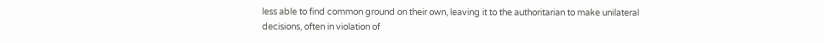less able to find common ground on their own, leaving it to the authoritarian to make unilateral decisions, often in violation of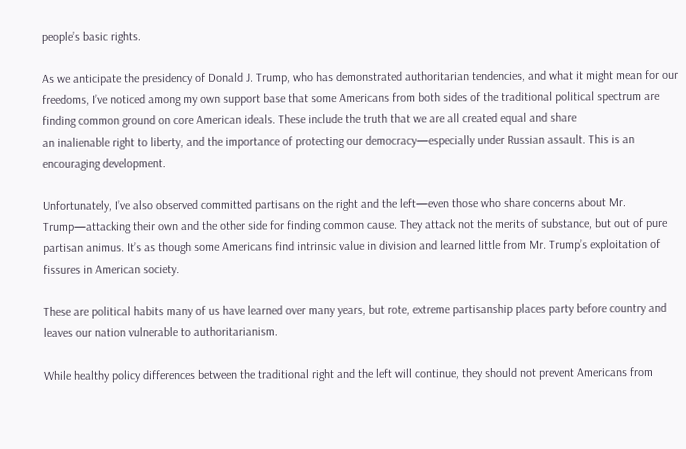people’s basic rights.

As we anticipate the presidency of Donald J. Trump, who has demonstrated authoritarian tendencies, and what it might mean for our freedoms, I’ve noticed among my own support base that some Americans from both sides of the traditional political spectrum are finding common ground on core American ideals. These include the truth that we are all created equal and share
an inalienable right to liberty, and the importance of protecting our democracy—especially under Russian assault. This is an encouraging development.

Unfortunately, I’ve also observed committed partisans on the right and the left—even those who share concerns about Mr. Trump—attacking their own and the other side for finding common cause. They attack not the merits of substance, but out of pure partisan animus. It’s as though some Americans find intrinsic value in division and learned little from Mr. Trump’s exploitation of fissures in American society.

These are political habits many of us have learned over many years, but rote, extreme partisanship places party before country and leaves our nation vulnerable to authoritarianism.

While healthy policy differences between the traditional right and the left will continue, they should not prevent Americans from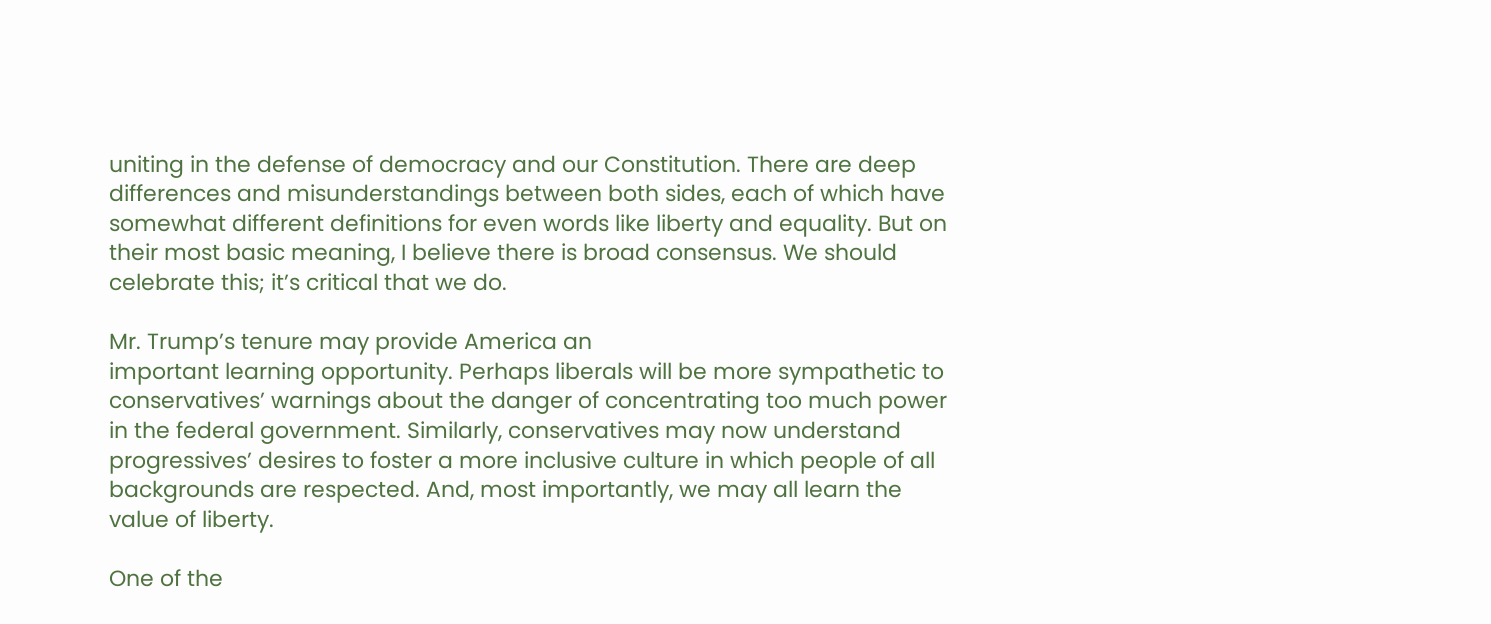uniting in the defense of democracy and our Constitution. There are deep differences and misunderstandings between both sides, each of which have somewhat different definitions for even words like liberty and equality. But on their most basic meaning, I believe there is broad consensus. We should celebrate this; it’s critical that we do.

Mr. Trump’s tenure may provide America an
important learning opportunity. Perhaps liberals will be more sympathetic to conservatives’ warnings about the danger of concentrating too much power in the federal government. Similarly, conservatives may now understand progressives’ desires to foster a more inclusive culture in which people of all backgrounds are respected. And, most importantly, we may all learn the value of liberty.

One of the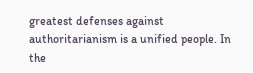greatest defenses against authoritarianism is a unified people. In the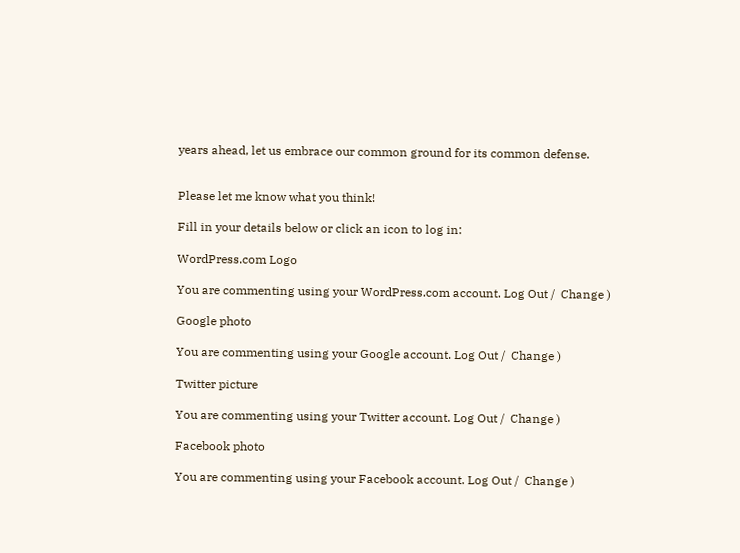years ahead, let us embrace our common ground for its common defense.


Please let me know what you think!

Fill in your details below or click an icon to log in:

WordPress.com Logo

You are commenting using your WordPress.com account. Log Out /  Change )

Google photo

You are commenting using your Google account. Log Out /  Change )

Twitter picture

You are commenting using your Twitter account. Log Out /  Change )

Facebook photo

You are commenting using your Facebook account. Log Out /  Change )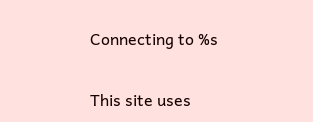Connecting to %s

This site uses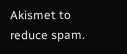Akismet to reduce spam.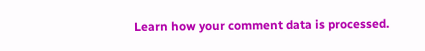Learn how your comment data is processed.